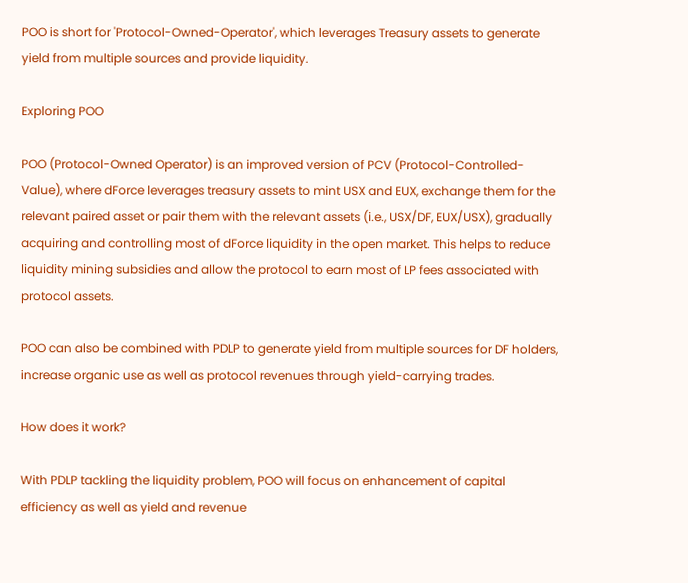POO is short for 'Protocol-Owned-Operator', which leverages Treasury assets to generate yield from multiple sources and provide liquidity.

Exploring POO

POO (Protocol-Owned Operator) is an improved version of PCV (Protocol-Controlled-Value), where dForce leverages treasury assets to mint USX and EUX, exchange them for the relevant paired asset or pair them with the relevant assets (i.e., USX/DF, EUX/USX), gradually acquiring and controlling most of dForce liquidity in the open market. This helps to reduce liquidity mining subsidies and allow the protocol to earn most of LP fees associated with protocol assets.

POO can also be combined with PDLP to generate yield from multiple sources for DF holders, increase organic use as well as protocol revenues through yield-carrying trades.

How does it work?

With PDLP tackling the liquidity problem, POO will focus on enhancement of capital efficiency as well as yield and revenue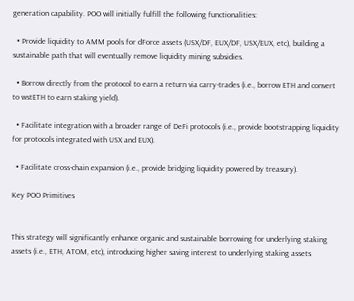generation capability. POO will initially fulfill the following functionalities:

  • Provide liquidity to AMM pools for dForce assets (USX/DF, EUX/DF, USX/EUX, etc), building a sustainable path that will eventually remove liquidity mining subsidies.

  • Borrow directly from the protocol to earn a return via carry-trades (i.e., borrow ETH and convert to wstETH to earn staking yield).

  • Facilitate integration with a broader range of DeFi protocols (i.e., provide bootstrapping liquidity for protocols integrated with USX and EUX).

  • Facilitate cross-chain expansion (i.e., provide bridging liquidity powered by treasury).

Key POO Primitives


This strategy will significantly enhance organic and sustainable borrowing for underlying staking assets (i.e., ETH, ATOM, etc), introducing higher saving interest to underlying staking assets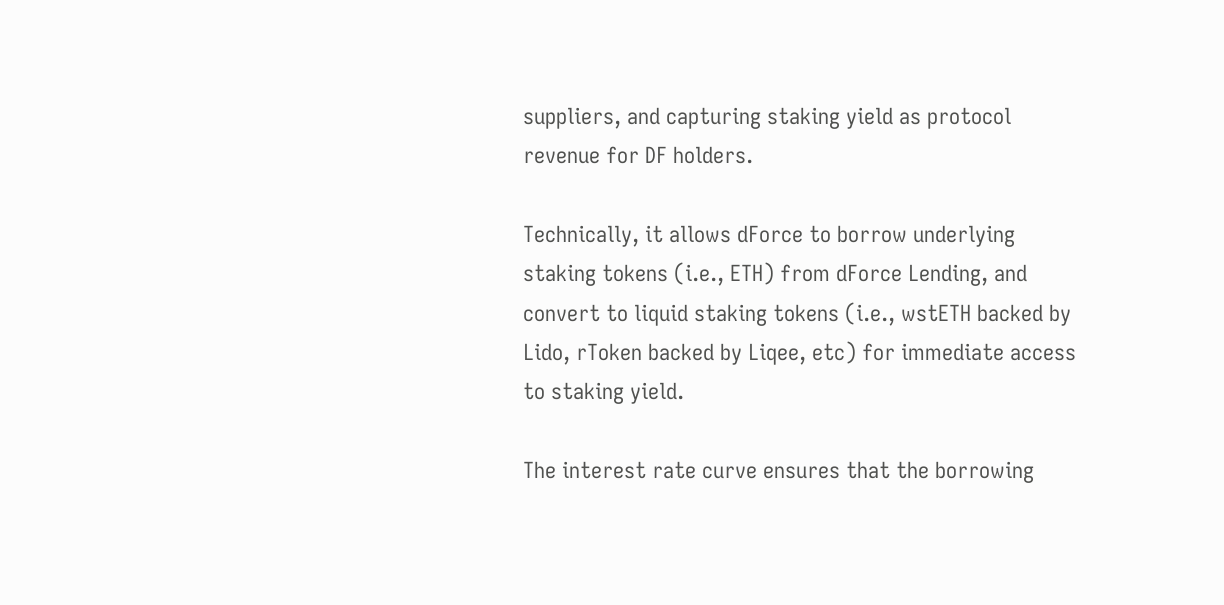suppliers, and capturing staking yield as protocol revenue for DF holders.

Technically, it allows dForce to borrow underlying staking tokens (i.e., ETH) from dForce Lending, and convert to liquid staking tokens (i.e., wstETH backed by Lido, rToken backed by Liqee, etc) for immediate access to staking yield.

The interest rate curve ensures that the borrowing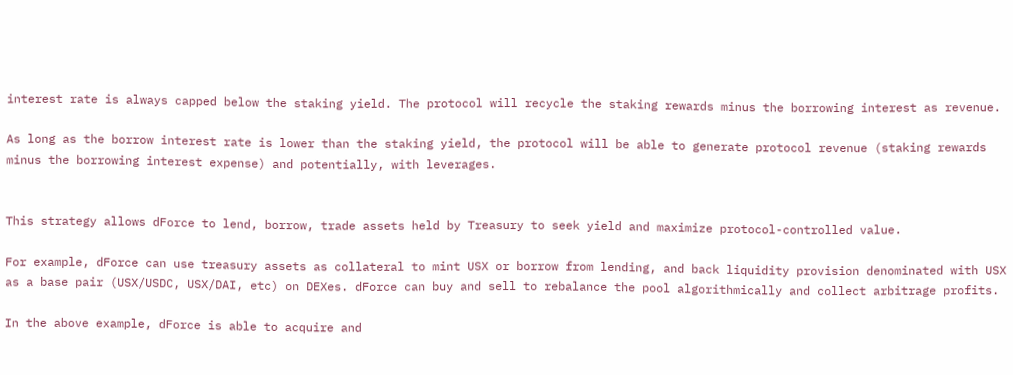interest rate is always capped below the staking yield. The protocol will recycle the staking rewards minus the borrowing interest as revenue.

As long as the borrow interest rate is lower than the staking yield, the protocol will be able to generate protocol revenue (staking rewards minus the borrowing interest expense) and potentially, with leverages.


This strategy allows dForce to lend, borrow, trade assets held by Treasury to seek yield and maximize protocol-controlled value.

For example, dForce can use treasury assets as collateral to mint USX or borrow from lending, and back liquidity provision denominated with USX as a base pair (USX/USDC, USX/DAI, etc) on DEXes. dForce can buy and sell to rebalance the pool algorithmically and collect arbitrage profits.

In the above example, dForce is able to acquire and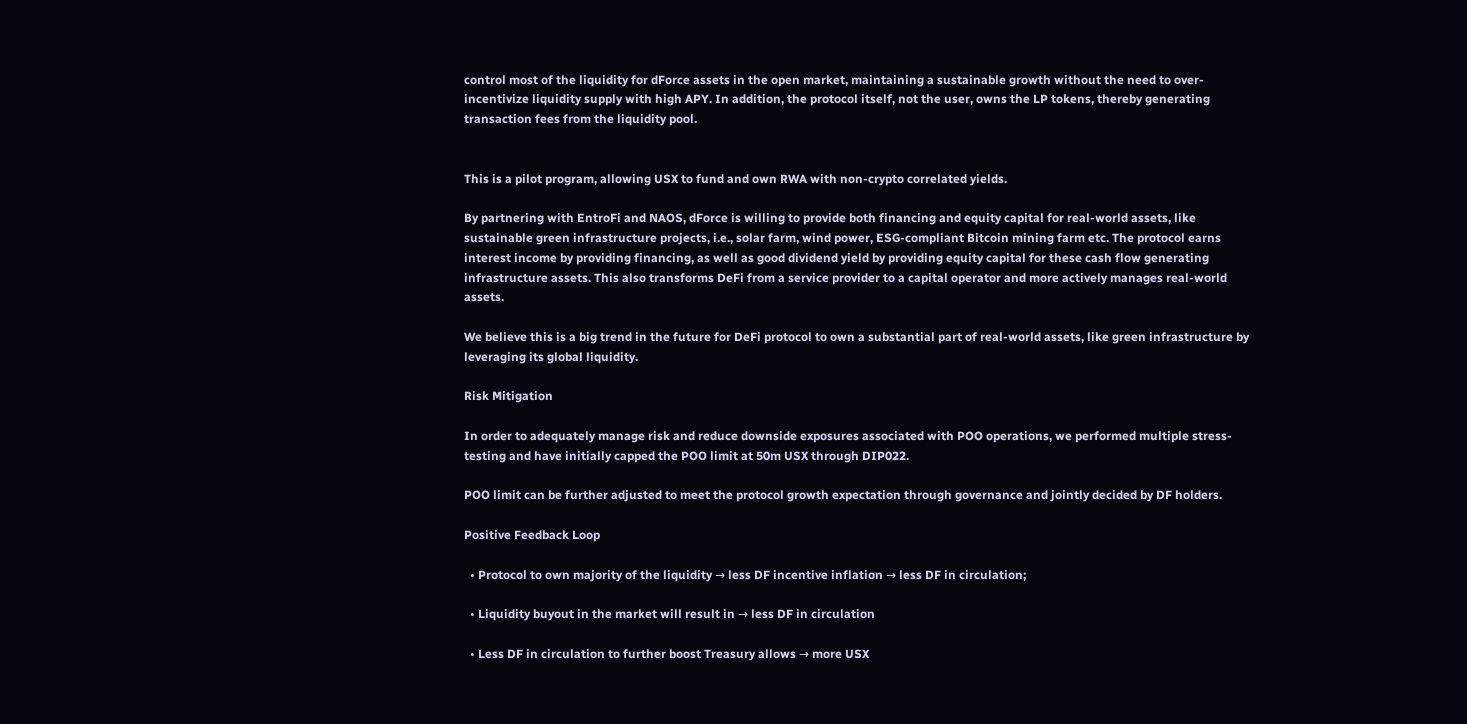control most of the liquidity for dForce assets in the open market, maintaining a sustainable growth without the need to over-incentivize liquidity supply with high APY. In addition, the protocol itself, not the user, owns the LP tokens, thereby generating transaction fees from the liquidity pool.


This is a pilot program, allowing USX to fund and own RWA with non-crypto correlated yields.

By partnering with EntroFi and NAOS, dForce is willing to provide both financing and equity capital for real-world assets, like sustainable green infrastructure projects, i.e., solar farm, wind power, ESG-compliant Bitcoin mining farm etc. The protocol earns interest income by providing financing, as well as good dividend yield by providing equity capital for these cash flow generating infrastructure assets. This also transforms DeFi from a service provider to a capital operator and more actively manages real-world assets.

We believe this is a big trend in the future for DeFi protocol to own a substantial part of real-world assets, like green infrastructure by leveraging its global liquidity.

Risk Mitigation

In order to adequately manage risk and reduce downside exposures associated with POO operations, we performed multiple stress-testing and have initially capped the POO limit at 50m USX through DIP022.

POO limit can be further adjusted to meet the protocol growth expectation through governance and jointly decided by DF holders.

Positive Feedback Loop

  • Protocol to own majority of the liquidity → less DF incentive inflation → less DF in circulation;

  • Liquidity buyout in the market will result in → less DF in circulation

  • Less DF in circulation to further boost Treasury allows → more USX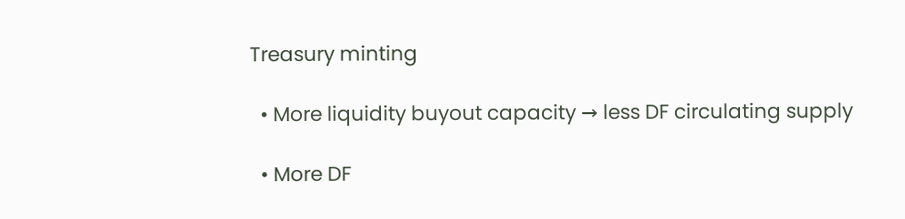Treasury minting

  • More liquidity buyout capacity → less DF circulating supply

  • More DF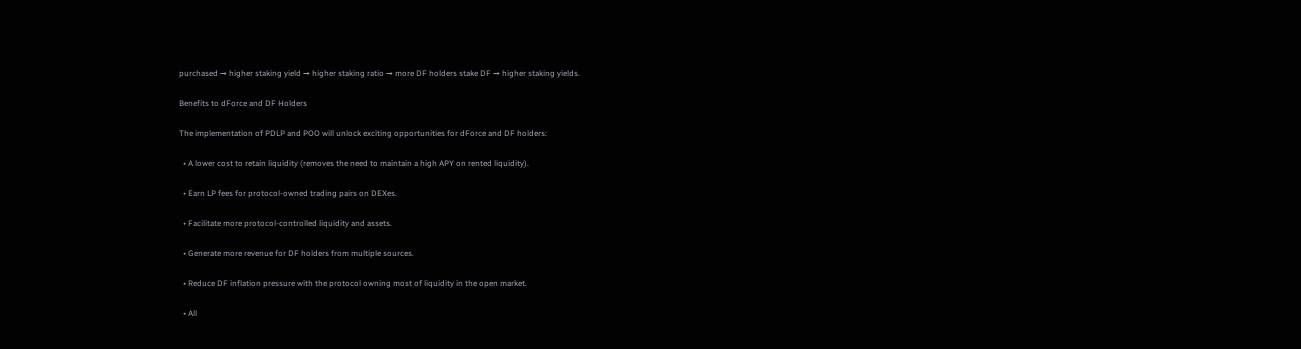purchased → higher staking yield → higher staking ratio → more DF holders stake DF → higher staking yields.

Benefits to dForce and DF Holders

The implementation of PDLP and POO will unlock exciting opportunities for dForce and DF holders:

  • A lower cost to retain liquidity (removes the need to maintain a high APY on rented liquidity).

  • Earn LP fees for protocol-owned trading pairs on DEXes.

  • Facilitate more protocol-controlled liquidity and assets.

  • Generate more revenue for DF holders from multiple sources.

  • Reduce DF inflation pressure with the protocol owning most of liquidity in the open market.

  • All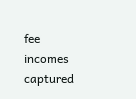fee incomes captured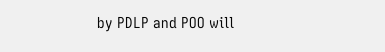by PDLP and POO will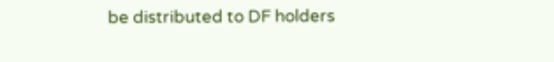be distributed to DF holders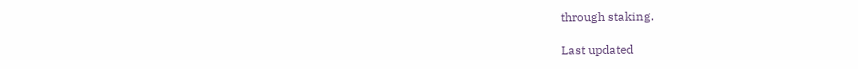through staking.

Last updated